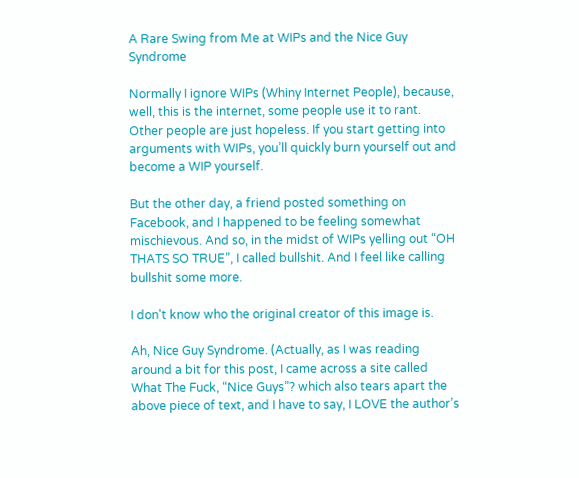A Rare Swing from Me at WIPs and the Nice Guy Syndrome

Normally I ignore WIPs (Whiny Internet People), because, well, this is the internet, some people use it to rant. Other people are just hopeless. If you start getting into arguments with WIPs, you’ll quickly burn yourself out and become a WIP yourself.

But the other day, a friend posted something on Facebook, and I happened to be feeling somewhat mischievous. And so, in the midst of WIPs yelling out “OH THATS SO TRUE”, I called bullshit. And I feel like calling bullshit some more.

I don't know who the original creator of this image is.

Ah, Nice Guy Syndrome. (Actually, as I was reading around a bit for this post, I came across a site called What The Fuck, “Nice Guys”? which also tears apart the above piece of text, and I have to say, I LOVE the author’s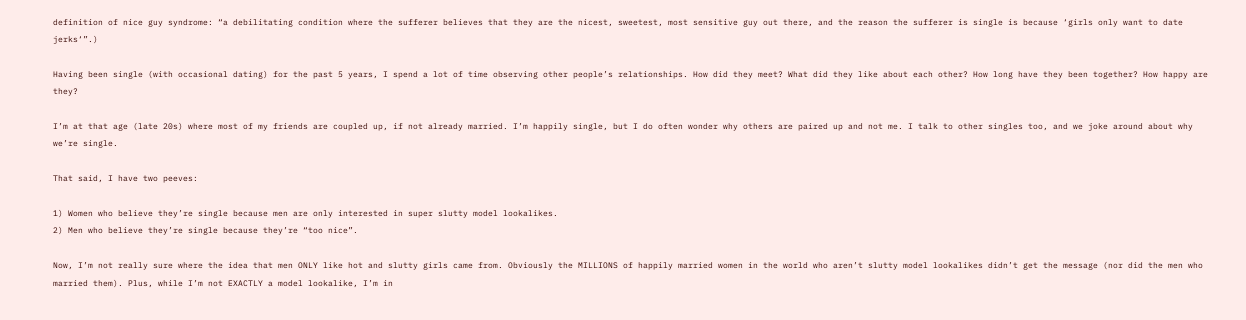definition of nice guy syndrome: “a debilitating condition where the sufferer believes that they are the nicest, sweetest, most sensitive guy out there, and the reason the sufferer is single is because ‘girls only want to date jerks‘”.)

Having been single (with occasional dating) for the past 5 years, I spend a lot of time observing other people’s relationships. How did they meet? What did they like about each other? How long have they been together? How happy are they?

I’m at that age (late 20s) where most of my friends are coupled up, if not already married. I’m happily single, but I do often wonder why others are paired up and not me. I talk to other singles too, and we joke around about why we’re single.

That said, I have two peeves:

1) Women who believe they’re single because men are only interested in super slutty model lookalikes.
2) Men who believe they’re single because they’re “too nice”.

Now, I’m not really sure where the idea that men ONLY like hot and slutty girls came from. Obviously the MILLIONS of happily married women in the world who aren’t slutty model lookalikes didn’t get the message (nor did the men who married them). Plus, while I’m not EXACTLY a model lookalike, I’m in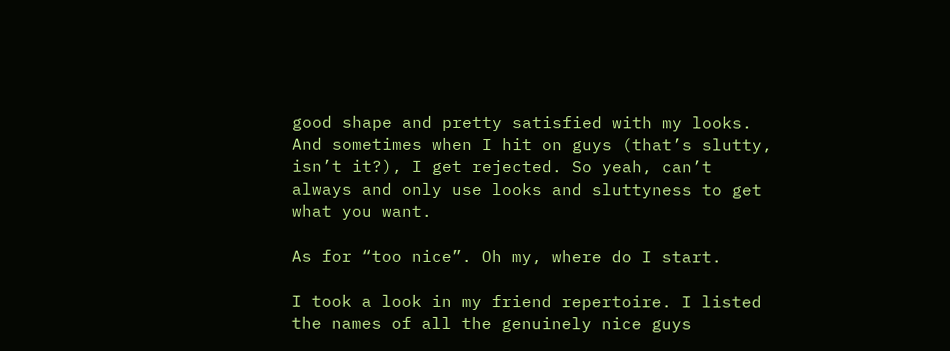good shape and pretty satisfied with my looks. And sometimes when I hit on guys (that’s slutty, isn’t it?), I get rejected. So yeah, can’t always and only use looks and sluttyness to get what you want.

As for “too nice”. Oh my, where do I start.

I took a look in my friend repertoire. I listed the names of all the genuinely nice guys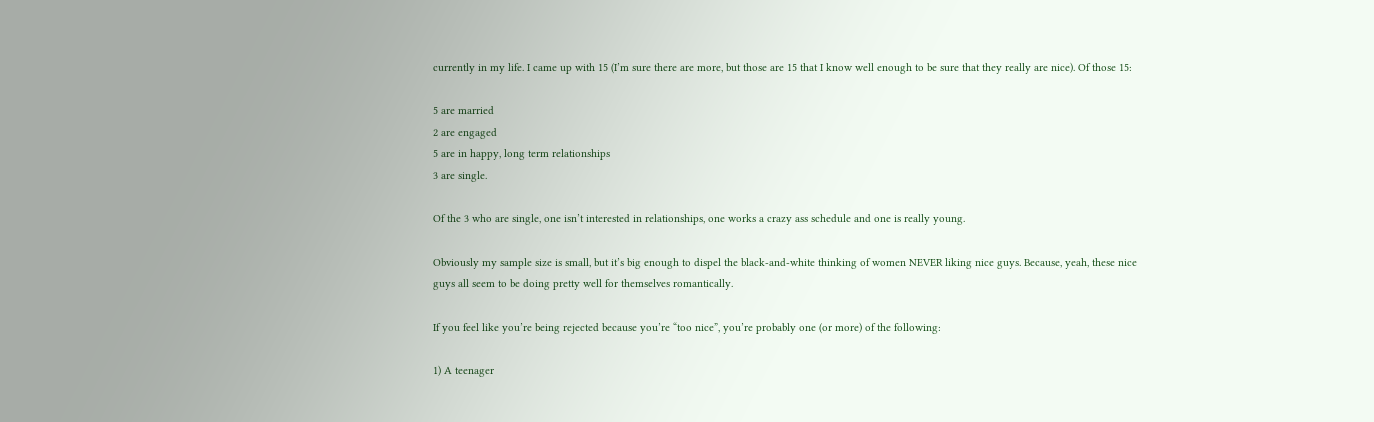currently in my life. I came up with 15 (I’m sure there are more, but those are 15 that I know well enough to be sure that they really are nice). Of those 15:

5 are married
2 are engaged
5 are in happy, long term relationships
3 are single.

Of the 3 who are single, one isn’t interested in relationships, one works a crazy ass schedule and one is really young.

Obviously my sample size is small, but it’s big enough to dispel the black-and-white thinking of women NEVER liking nice guys. Because, yeah, these nice guys all seem to be doing pretty well for themselves romantically.

If you feel like you’re being rejected because you’re “too nice”, you’re probably one (or more) of the following:

1) A teenager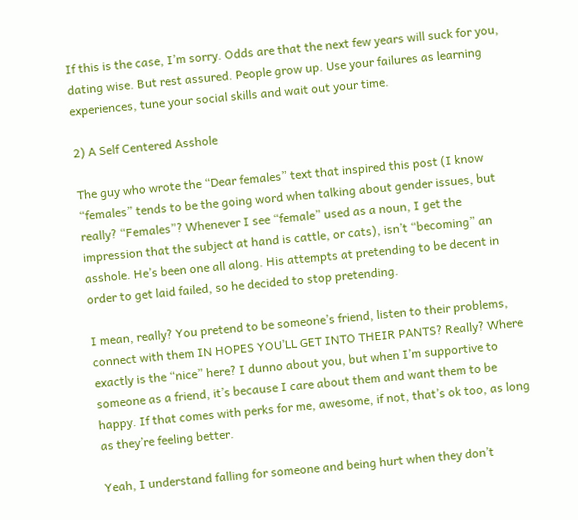If this is the case, I’m sorry. Odds are that the next few years will suck for you, dating wise. But rest assured. People grow up. Use your failures as learning experiences, tune your social skills and wait out your time.

2) A Self Centered Asshole

The guy who wrote the “Dear females” text that inspired this post (I know “females” tends to be the going word when talking about gender issues, but really? “Females”? Whenever I see “female” used as a noun, I get the impression that the subject at hand is cattle, or cats), isn’t “becoming” an asshole. He’s been one all along. His attempts at pretending to be decent in order to get laid failed, so he decided to stop pretending.

I mean, really? You pretend to be someone’s friend, listen to their problems, connect with them IN HOPES YOU’LL GET INTO THEIR PANTS? Really? Where exactly is the “nice” here? I dunno about you, but when I’m supportive to someone as a friend, it’s because I care about them and want them to be happy. If that comes with perks for me, awesome, if not, that’s ok too, as long as they’re feeling better.

Yeah, I understand falling for someone and being hurt when they don’t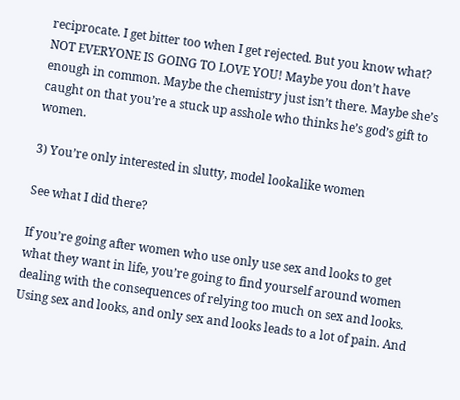reciprocate. I get bitter too when I get rejected. But you know what? NOT EVERYONE IS GOING TO LOVE YOU! Maybe you don’t have enough in common. Maybe the chemistry just isn’t there. Maybe she’s caught on that you’re a stuck up asshole who thinks he’s god’s gift to women.

3) You’re only interested in slutty, model lookalike women

See what I did there?

If you’re going after women who use only use sex and looks to get what they want in life, you’re going to find yourself around women dealing with the consequences of relying too much on sex and looks. Using sex and looks, and only sex and looks leads to a lot of pain. And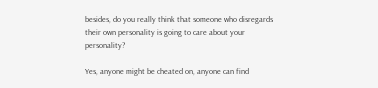besides, do you really think that someone who disregards their own personality is going to care about your personality?

Yes, anyone might be cheated on, anyone can find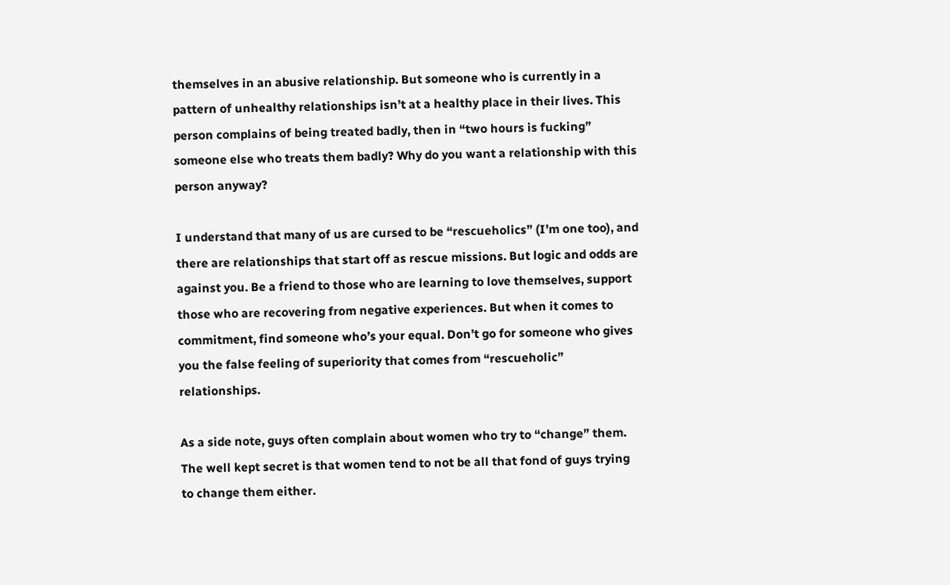themselves in an abusive relationship. But someone who is currently in a pattern of unhealthy relationships isn’t at a healthy place in their lives. This person complains of being treated badly, then in “two hours is fucking” someone else who treats them badly? Why do you want a relationship with this person anyway?

I understand that many of us are cursed to be “rescueholics” (I’m one too), and there are relationships that start off as rescue missions. But logic and odds are against you. Be a friend to those who are learning to love themselves, support those who are recovering from negative experiences. But when it comes to commitment, find someone who’s your equal. Don’t go for someone who gives you the false feeling of superiority that comes from “rescueholic” relationships.

As a side note, guys often complain about women who try to “change” them. The well kept secret is that women tend to not be all that fond of guys trying to change them either.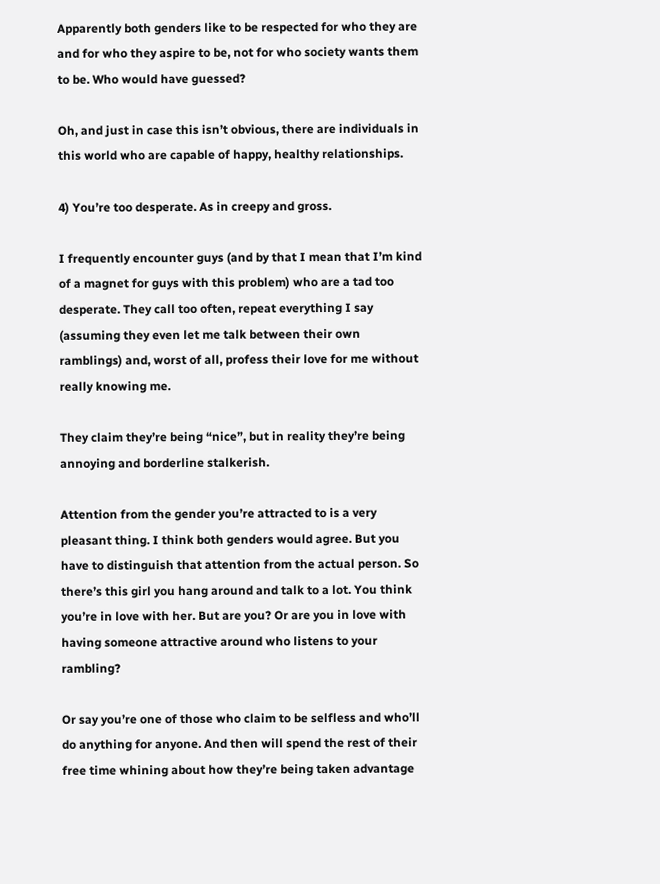Apparently both genders like to be respected for who they are and for who they aspire to be, not for who society wants them to be. Who would have guessed?

Oh, and just in case this isn’t obvious, there are individuals in this world who are capable of happy, healthy relationships.

4) You’re too desperate. As in creepy and gross.

I frequently encounter guys (and by that I mean that I’m kind of a magnet for guys with this problem) who are a tad too desperate. They call too often, repeat everything I say (assuming they even let me talk between their own ramblings) and, worst of all, profess their love for me without really knowing me.

They claim they’re being “nice”, but in reality they’re being annoying and borderline stalkerish.

Attention from the gender you’re attracted to is a very pleasant thing. I think both genders would agree. But you have to distinguish that attention from the actual person. So there’s this girl you hang around and talk to a lot. You think you’re in love with her. But are you? Or are you in love with having someone attractive around who listens to your rambling?

Or say you’re one of those who claim to be selfless and who’ll do anything for anyone. And then will spend the rest of their free time whining about how they’re being taken advantage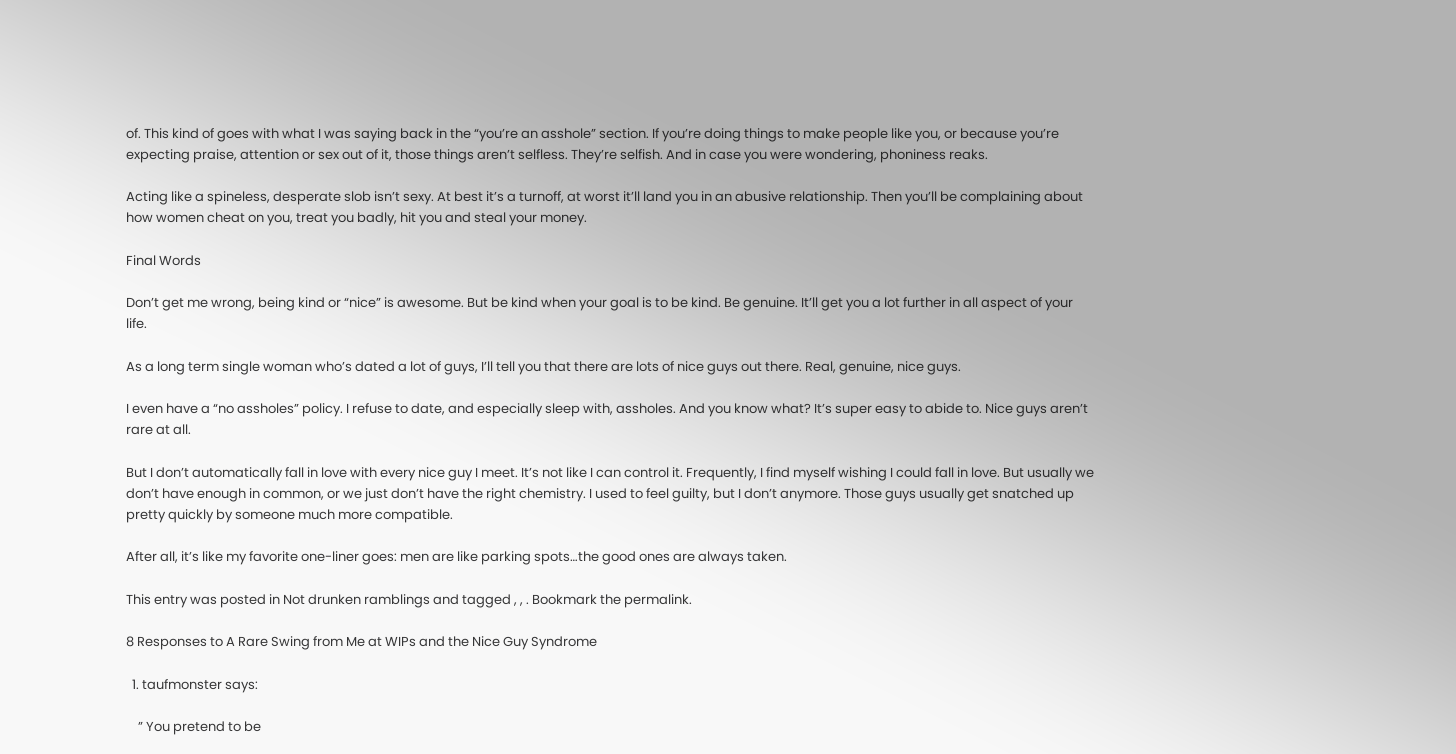of. This kind of goes with what I was saying back in the “you’re an asshole” section. If you’re doing things to make people like you, or because you’re expecting praise, attention or sex out of it, those things aren’t selfless. They’re selfish. And in case you were wondering, phoniness reaks.

Acting like a spineless, desperate slob isn’t sexy. At best it’s a turnoff, at worst it’ll land you in an abusive relationship. Then you’ll be complaining about how women cheat on you, treat you badly, hit you and steal your money.

Final Words

Don’t get me wrong, being kind or “nice” is awesome. But be kind when your goal is to be kind. Be genuine. It’ll get you a lot further in all aspect of your life.

As a long term single woman who’s dated a lot of guys, I’ll tell you that there are lots of nice guys out there. Real, genuine, nice guys.

I even have a “no assholes” policy. I refuse to date, and especially sleep with, assholes. And you know what? It’s super easy to abide to. Nice guys aren’t rare at all.

But I don’t automatically fall in love with every nice guy I meet. It’s not like I can control it. Frequently, I find myself wishing I could fall in love. But usually we don’t have enough in common, or we just don’t have the right chemistry. I used to feel guilty, but I don’t anymore. Those guys usually get snatched up pretty quickly by someone much more compatible.

After all, it’s like my favorite one-liner goes: men are like parking spots…the good ones are always taken.

This entry was posted in Not drunken ramblings and tagged , , . Bookmark the permalink.

8 Responses to A Rare Swing from Me at WIPs and the Nice Guy Syndrome

  1. taufmonster says:

    ” You pretend to be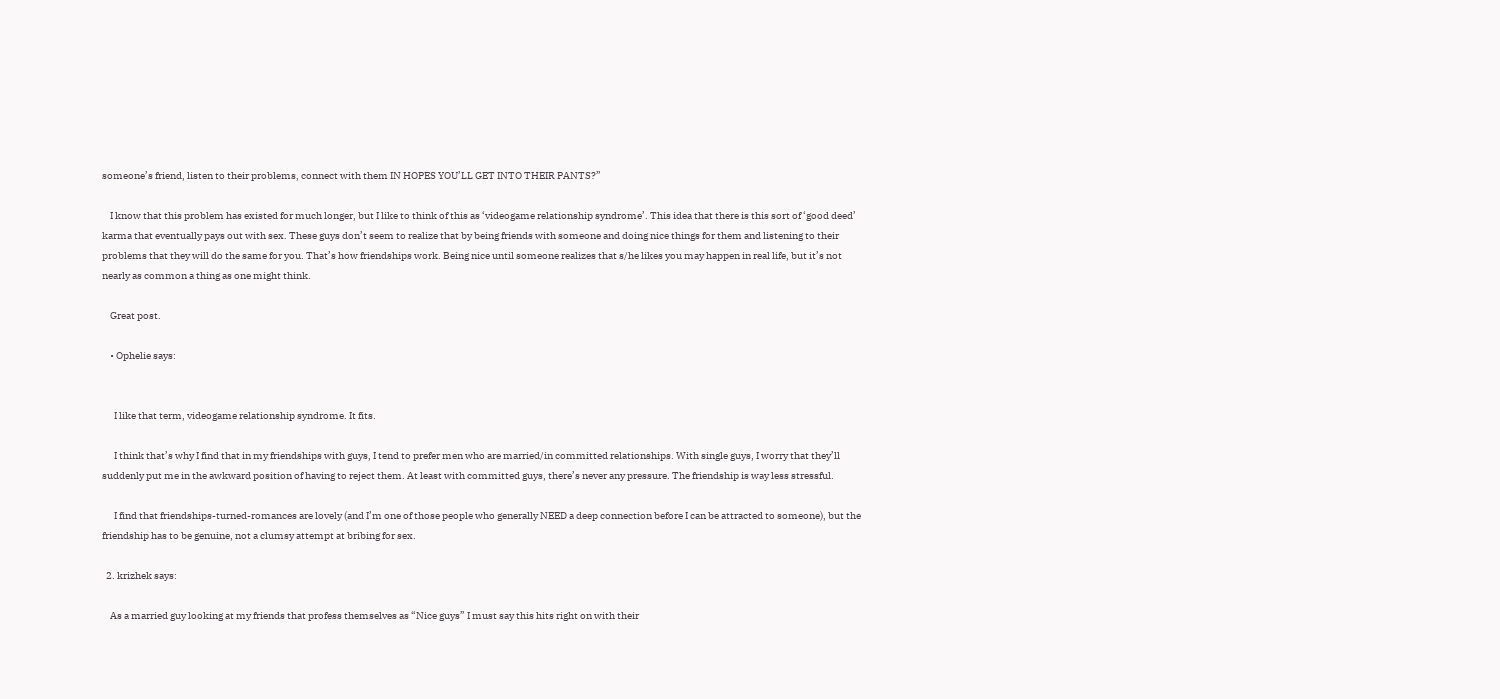someone’s friend, listen to their problems, connect with them IN HOPES YOU’LL GET INTO THEIR PANTS?”

    I know that this problem has existed for much longer, but I like to think of this as ‘videogame relationship syndrome’. This idea that there is this sort of ‘good deed’ karma that eventually pays out with sex. These guys don’t seem to realize that by being friends with someone and doing nice things for them and listening to their problems that they will do the same for you. That’s how friendships work. Being nice until someone realizes that s/he likes you may happen in real life, but it’s not nearly as common a thing as one might think.

    Great post.

    • Ophelie says:


      I like that term, videogame relationship syndrome. It fits.

      I think that’s why I find that in my friendships with guys, I tend to prefer men who are married/in committed relationships. With single guys, I worry that they’ll suddenly put me in the awkward position of having to reject them. At least with committed guys, there’s never any pressure. The friendship is way less stressful.

      I find that friendships-turned-romances are lovely (and I’m one of those people who generally NEED a deep connection before I can be attracted to someone), but the friendship has to be genuine, not a clumsy attempt at bribing for sex.

  2. krizhek says:

    As a married guy looking at my friends that profess themselves as “Nice guys” I must say this hits right on with their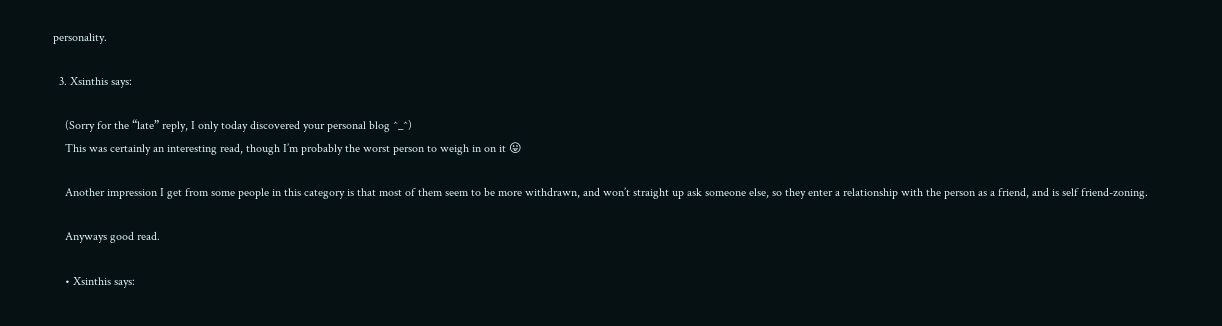personality.

  3. Xsinthis says:

    (Sorry for the “late” reply, I only today discovered your personal blog ^_^)
    This was certainly an interesting read, though I’m probably the worst person to weigh in on it 😛

    Another impression I get from some people in this category is that most of them seem to be more withdrawn, and won’t straight up ask someone else, so they enter a relationship with the person as a friend, and is self friend-zoning.

    Anyways good read.

    • Xsinthis says: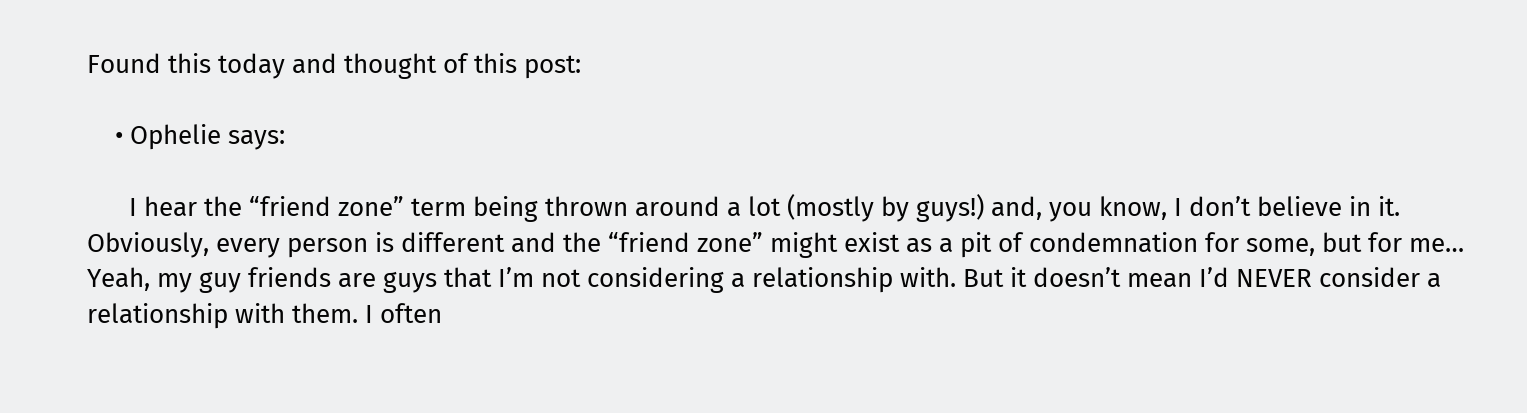Found this today and thought of this post:

    • Ophelie says:

      I hear the “friend zone” term being thrown around a lot (mostly by guys!) and, you know, I don’t believe in it. Obviously, every person is different and the “friend zone” might exist as a pit of condemnation for some, but for me… Yeah, my guy friends are guys that I’m not considering a relationship with. But it doesn’t mean I’d NEVER consider a relationship with them. I often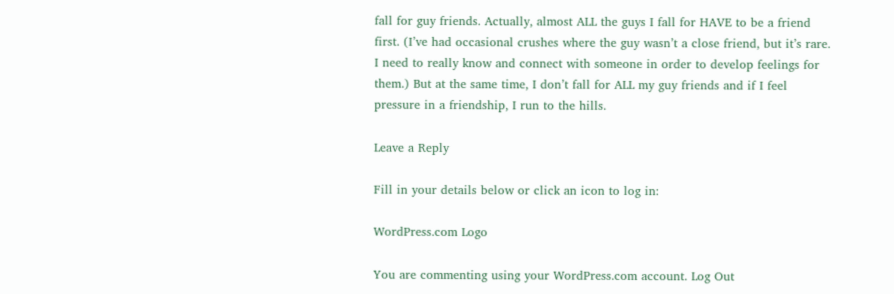fall for guy friends. Actually, almost ALL the guys I fall for HAVE to be a friend first. (I’ve had occasional crushes where the guy wasn’t a close friend, but it’s rare. I need to really know and connect with someone in order to develop feelings for them.) But at the same time, I don’t fall for ALL my guy friends and if I feel pressure in a friendship, I run to the hills.

Leave a Reply

Fill in your details below or click an icon to log in:

WordPress.com Logo

You are commenting using your WordPress.com account. Log Out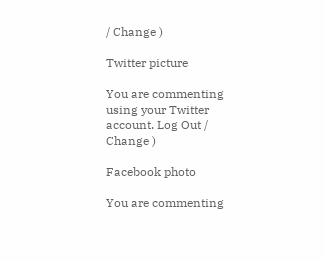/ Change )

Twitter picture

You are commenting using your Twitter account. Log Out / Change )

Facebook photo

You are commenting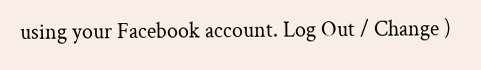using your Facebook account. Log Out / Change )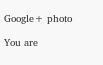Google+ photo

You are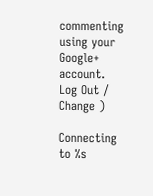commenting using your Google+ account. Log Out / Change )

Connecting to %s